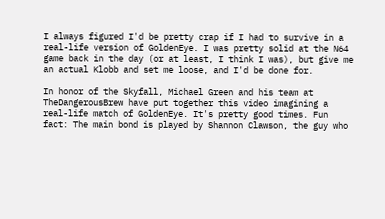I always figured I'd be pretty crap if I had to survive in a real-life version of GoldenEye. I was pretty solid at the N64 game back in the day (or at least, I think I was), but give me an actual Klobb and set me loose, and I'd be done for.

In honor of the Skyfall, Michael Green and his team at TheDangerousBrew have put together this video imagining a real-life match of GoldenEye. It's pretty good times. Fun fact: The main bond is played by Shannon Clawson, the guy who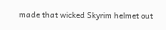made that wicked Skyrim helmet out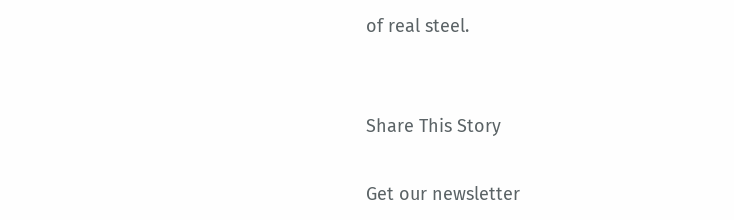of real steel.


Share This Story

Get our newsletter